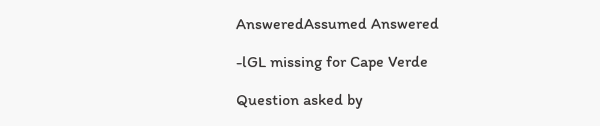AnsweredAssumed Answered

-lGL missing for Cape Verde

Question asked by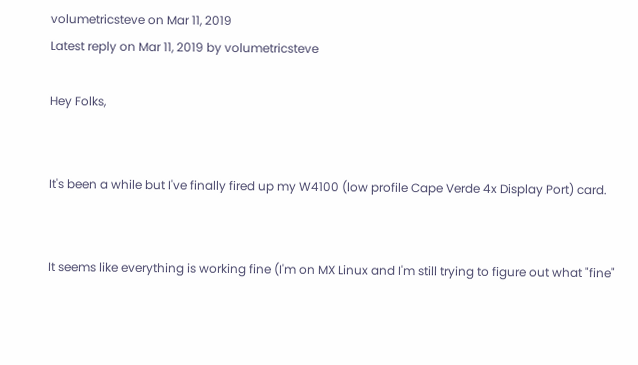volumetricsteve on Mar 11, 2019
Latest reply on Mar 11, 2019 by volumetricsteve

Hey Folks,


It's been a while but I've finally fired up my W4100 (low profile Cape Verde 4x Display Port) card.


It seems like everything is working fine (I'm on MX Linux and I'm still trying to figure out what "fine"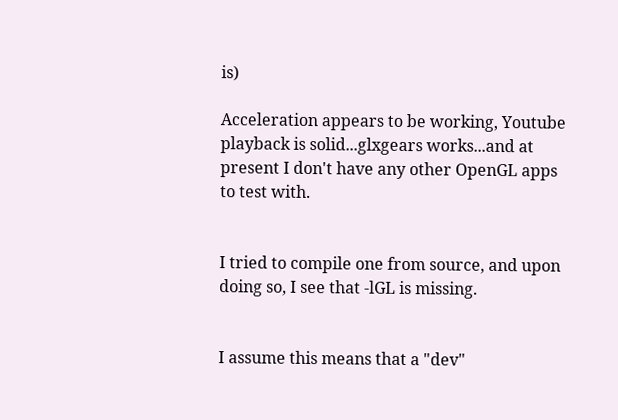is)

Acceleration appears to be working, Youtube playback is solid...glxgears works...and at present I don't have any other OpenGL apps to test with.


I tried to compile one from source, and upon doing so, I see that -lGL is missing.


I assume this means that a "dev"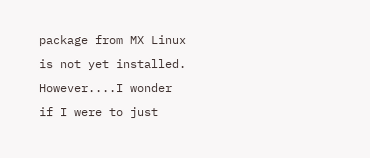package from MX Linux is not yet installed.  However....I wonder if I were to just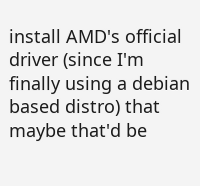install AMD's official driver (since I'm finally using a debian based distro) that maybe that'd be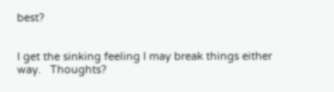best?


I get the sinking feeling I may break things either way.   Thoughts?